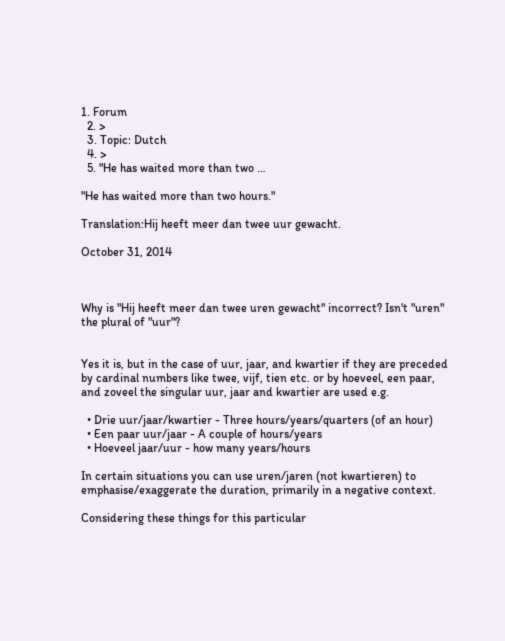1. Forum
  2. >
  3. Topic: Dutch
  4. >
  5. "He has waited more than two …

"He has waited more than two hours."

Translation:Hij heeft meer dan twee uur gewacht.

October 31, 2014



Why is "Hij heeft meer dan twee uren gewacht" incorrect? Isn't "uren" the plural of "uur"?


Yes it is, but in the case of uur, jaar, and kwartier if they are preceded by cardinal numbers like twee, vijf, tien etc. or by hoeveel, een paar, and zoveel the singular uur, jaar and kwartier are used e.g.

  • Drie uur/jaar/kwartier - Three hours/years/quarters (of an hour)
  • Een paar uur/jaar - A couple of hours/years
  • Hoeveel jaar/uur - how many years/hours

In certain situations you can use uren/jaren (not kwartieren) to emphasise/exaggerate the duration, primarily in a negative context.

Considering these things for this particular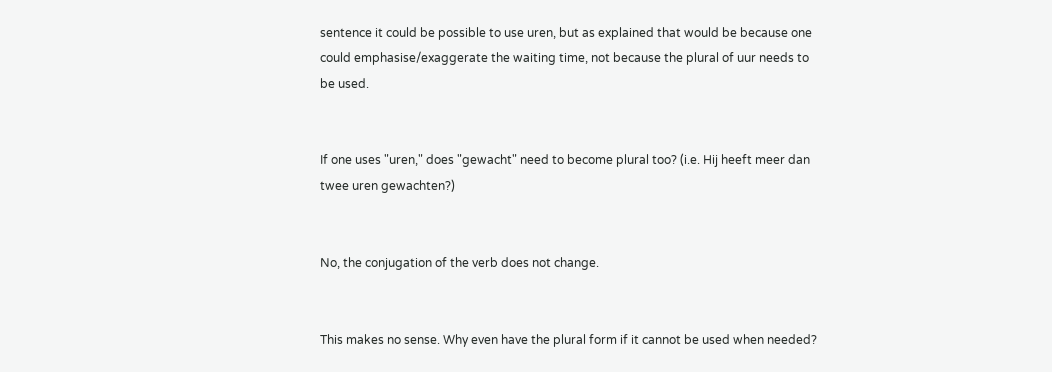sentence it could be possible to use uren, but as explained that would be because one could emphasise/exaggerate the waiting time, not because the plural of uur needs to be used.


If one uses "uren," does "gewacht" need to become plural too? (i.e. Hij heeft meer dan twee uren gewachten?)


No, the conjugation of the verb does not change.


This makes no sense. Why even have the plural form if it cannot be used when needed?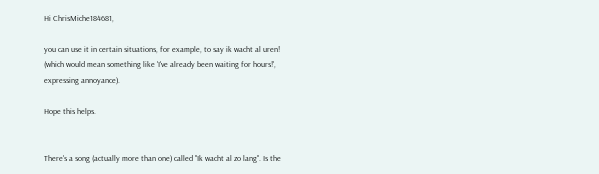Hi ChrisMiche184681,

you can use it in certain situations, for example, to say ik wacht al uren! (which would mean something like 'I've already been waiting for hours!', expressing annoyance).

Hope this helps.


There's a song (actually more than one) called "Ik wacht al zo lang". Is the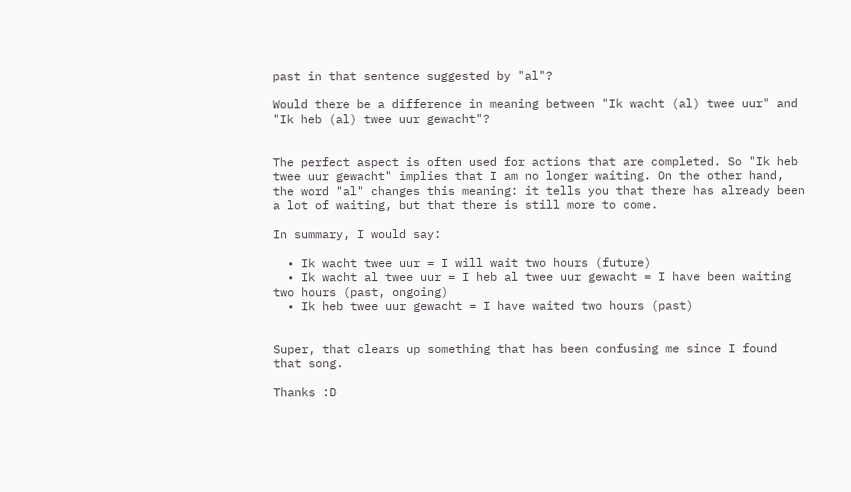past in that sentence suggested by "al"?

Would there be a difference in meaning between "Ik wacht (al) twee uur" and "Ik heb (al) twee uur gewacht"?


The perfect aspect is often used for actions that are completed. So "Ik heb twee uur gewacht" implies that I am no longer waiting. On the other hand, the word "al" changes this meaning: it tells you that there has already been a lot of waiting, but that there is still more to come.

In summary, I would say:

  • Ik wacht twee uur = I will wait two hours (future)
  • Ik wacht al twee uur = I heb al twee uur gewacht = I have been waiting two hours (past, ongoing)
  • Ik heb twee uur gewacht = I have waited two hours (past)


Super, that clears up something that has been confusing me since I found that song.

Thanks :D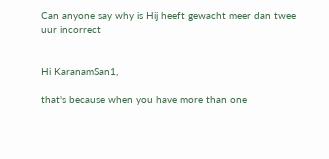Can anyone say why is Hij heeft gewacht meer dan twee uur incorrect


Hi KaranamSan1,

that's because when you have more than one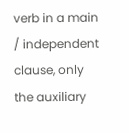verb in a main / independent clause, only the auxiliary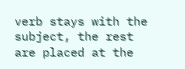verb stays with the subject, the rest are placed at the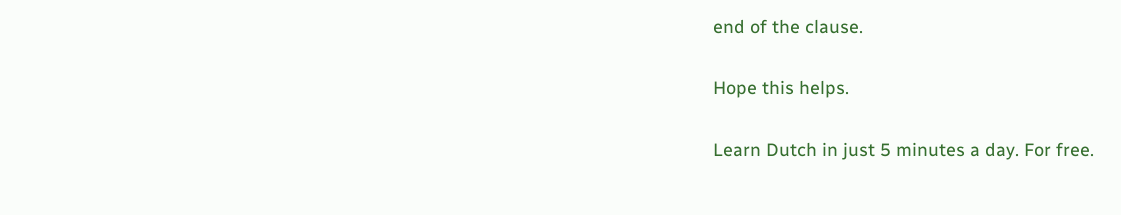end of the clause.

Hope this helps.

Learn Dutch in just 5 minutes a day. For free.